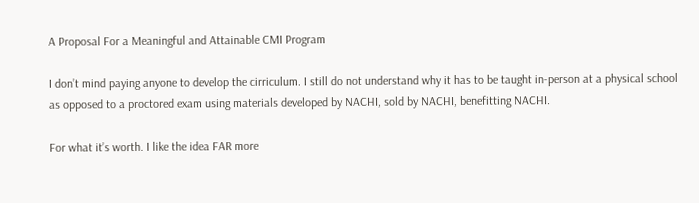A Proposal For a Meaningful and Attainable CMI Program

I don’t mind paying anyone to develop the cirriculum. I still do not understand why it has to be taught in-person at a physical school as opposed to a proctored exam using materials developed by NACHI, sold by NACHI, benefitting NACHI.

For what it’s worth. I like the idea FAR more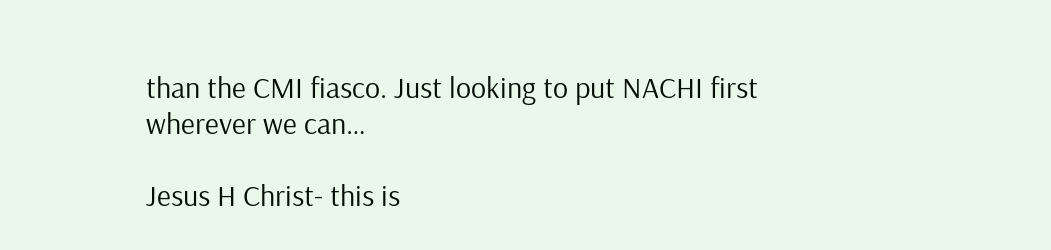than the CMI fiasco. Just looking to put NACHI first wherever we can…

Jesus H Christ- this is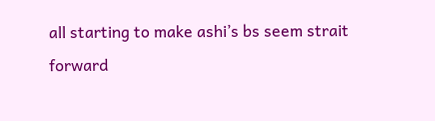all starting to make ashi’s bs seem strait forward